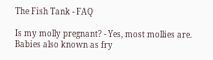The Fish Tank - FAQ

Is my molly pregnant? - Yes, most mollies are. Babies also known as fry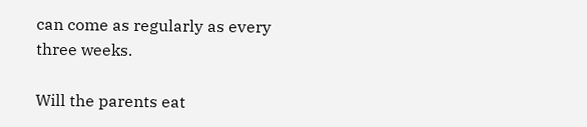can come as regularly as every three weeks.

Will the parents eat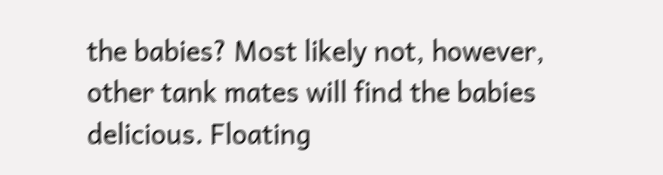the babies? Most likely not, however, other tank mates will find the babies delicious. Floating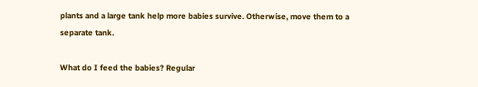plants and a large tank help more babies survive. Otherwise, move them to a separate tank.

What do I feed the babies? Regular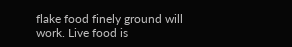flake food finely ground will work. Live food is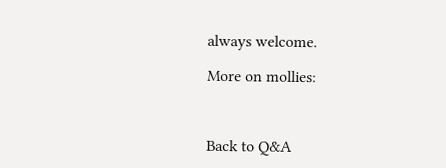always welcome.

More on mollies:



Back to Q&A